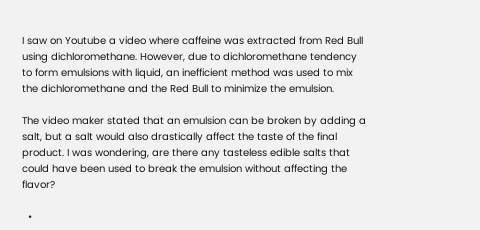I saw on Youtube a video where caffeine was extracted from Red Bull using dichloromethane. However, due to dichloromethane tendency to form emulsions with liquid, an inefficient method was used to mix the dichloromethane and the Red Bull to minimize the emulsion.

The video maker stated that an emulsion can be broken by adding a salt, but a salt would also drastically affect the taste of the final product. I was wondering, are there any tasteless edible salts that could have been used to break the emulsion without affecting the flavor?

  •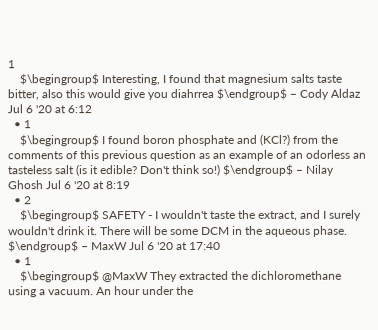1
    $\begingroup$ Interesting, I found that magnesium salts taste bitter, also this would give you diahrrea $\endgroup$ – Cody Aldaz Jul 6 '20 at 6:12
  • 1
    $\begingroup$ I found boron phosphate and (KCl?) from the comments of this previous question as an example of an odorless an tasteless salt (is it edible? Don't think so!) $\endgroup$ – Nilay Ghosh Jul 6 '20 at 8:19
  • 2
    $\begingroup$ SAFETY - I wouldn't taste the extract, and I surely wouldn't drink it. There will be some DCM in the aqueous phase. $\endgroup$ – MaxW Jul 6 '20 at 17:40
  • 1
    $\begingroup$ @MaxW They extracted the dichloromethane using a vacuum. An hour under the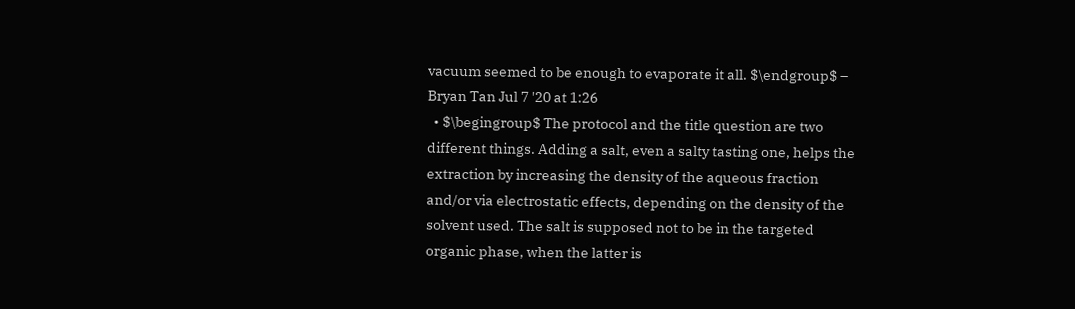vacuum seemed to be enough to evaporate it all. $\endgroup$ – Bryan Tan Jul 7 '20 at 1:26
  • $\begingroup$ The protocol and the title question are two different things. Adding a salt, even a salty tasting one, helps the extraction by increasing the density of the aqueous fraction and/or via electrostatic effects, depending on the density of the solvent used. The salt is supposed not to be in the targeted organic phase, when the latter is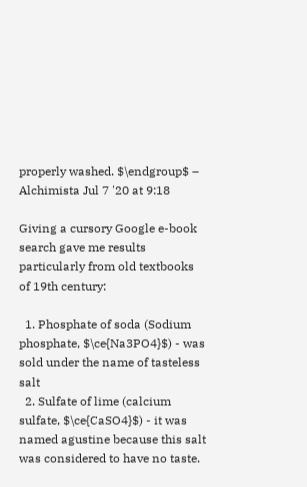properly washed. $\endgroup$ – Alchimista Jul 7 '20 at 9:18

Giving a cursory Google e-book search gave me results particularly from old textbooks of 19th century:

  1. Phosphate of soda (Sodium phosphate, $\ce{Na3PO4}$) - was sold under the name of tasteless salt
  2. Sulfate of lime (calcium sulfate, $\ce{CaSO4}$) - it was named agustine because this salt was considered to have no taste.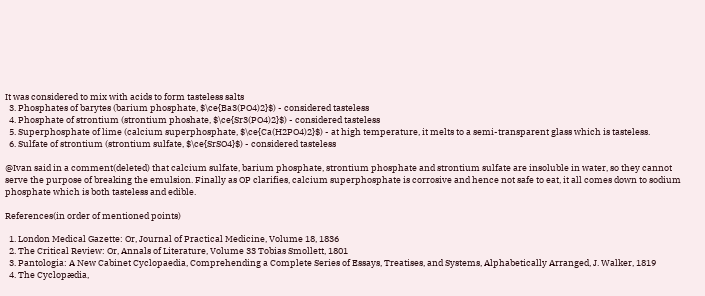It was considered to mix with acids to form tasteless salts
  3. Phosphates of barytes (barium phosphate, $\ce{Ba3(PO4)2}$) - considered tasteless
  4. Phosphate of strontium (strontium phoshate, $\ce{Sr3(PO4)2}$) - considered tasteless
  5. Superphosphate of lime (calcium superphosphate, $\ce{Ca(H2PO4)2}$) - at high temperature, it melts to a semi-transparent glass which is tasteless.
  6. Sulfate of strontium (strontium sulfate, $\ce{SrSO4}$) - considered tasteless

@Ivan said in a comment(deleted) that calcium sulfate, barium phosphate, strontium phosphate and strontium sulfate are insoluble in water, so they cannot serve the purpose of breaking the emulsion. Finally as OP clarifies, calcium superphosphate is corrosive and hence not safe to eat, it all comes down to sodium phosphate which is both tasteless and edible.

References(in order of mentioned points)

  1. London Medical Gazette: Or, Journal of Practical Medicine, Volume 18, 1836
  2. The Critical Review: Or, Annals of Literature, Volume 33 Tobias Smollett, 1801
  3. Pantologia: A New Cabinet Cyclopaedia, Comprehending a Complete Series of Essays, Treatises, and Systems, Alphabetically Arranged, J. Walker, 1819
  4. The Cyclopædia,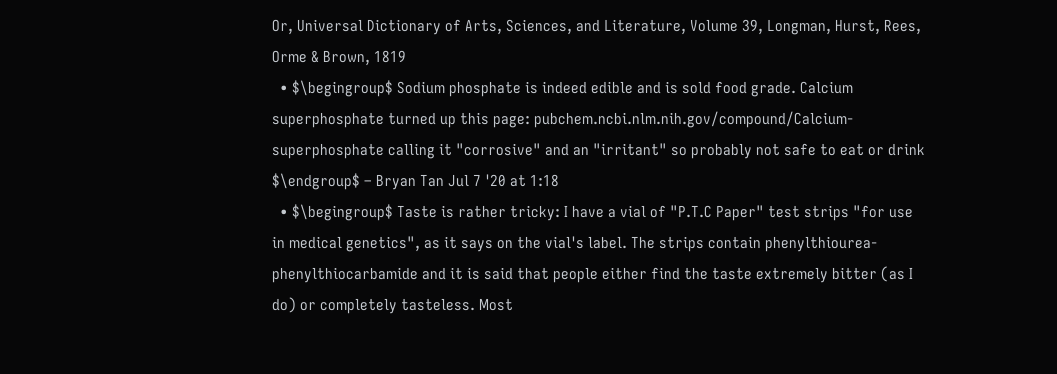Or, Universal Dictionary of Arts, Sciences, and Literature, Volume 39, Longman, Hurst, Rees, Orme & Brown, 1819
  • $\begingroup$ Sodium phosphate is indeed edible and is sold food grade. Calcium superphosphate turned up this page: pubchem.ncbi.nlm.nih.gov/compound/Calcium-superphosphate calling it "corrosive" and an "irritant" so probably not safe to eat or drink $\endgroup$ – Bryan Tan Jul 7 '20 at 1:18
  • $\begingroup$ Taste is rather tricky: I have a vial of "P.T.C Paper" test strips "for use in medical genetics", as it says on the vial's label. The strips contain phenylthiourea-phenylthiocarbamide and it is said that people either find the taste extremely bitter (as I do) or completely tasteless. Most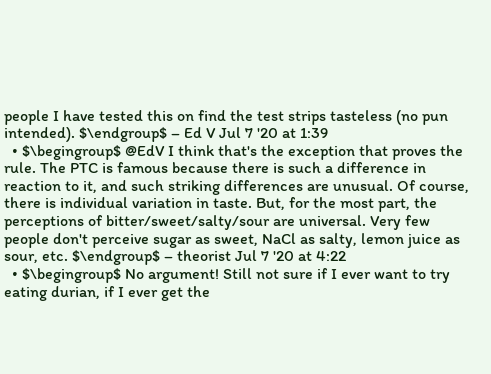people I have tested this on find the test strips tasteless (no pun intended). $\endgroup$ – Ed V Jul 7 '20 at 1:39
  • $\begingroup$ @EdV I think that's the exception that proves the rule. The PTC is famous because there is such a difference in reaction to it, and such striking differences are unusual. Of course, there is individual variation in taste. But, for the most part, the perceptions of bitter/sweet/salty/sour are universal. Very few people don't perceive sugar as sweet, NaCl as salty, lemon juice as sour, etc. $\endgroup$ – theorist Jul 7 '20 at 4:22
  • $\begingroup$ No argument! Still not sure if I ever want to try eating durian, if I ever get the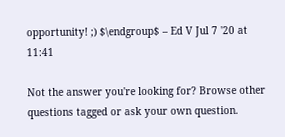opportunity! ;) $\endgroup$ – Ed V Jul 7 '20 at 11:41

Not the answer you're looking for? Browse other questions tagged or ask your own question.